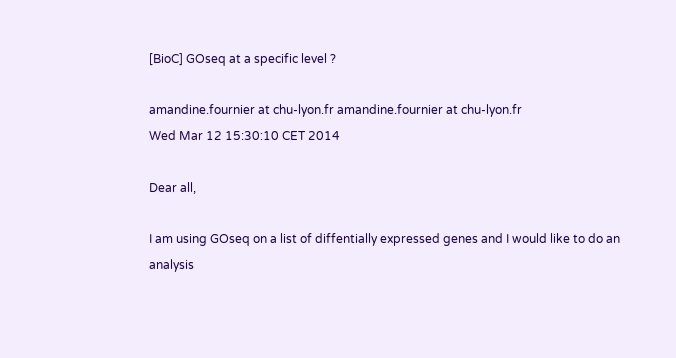[BioC] GOseq at a specific level ?

amandine.fournier at chu-lyon.fr amandine.fournier at chu-lyon.fr
Wed Mar 12 15:30:10 CET 2014

Dear all,

I am using GOseq on a list of diffentially expressed genes and I would like to do an analysis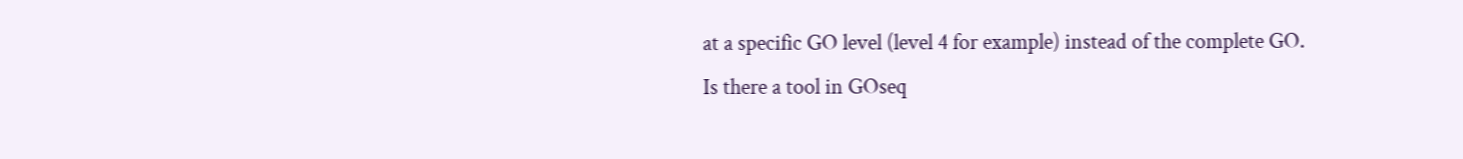at a specific GO level (level 4 for example) instead of the complete GO.
Is there a tool in GOseq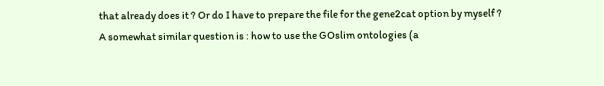that already does it ? Or do I have to prepare the file for the gene2cat option by myself ?
A somewhat similar question is : how to use the GOslim ontologies (a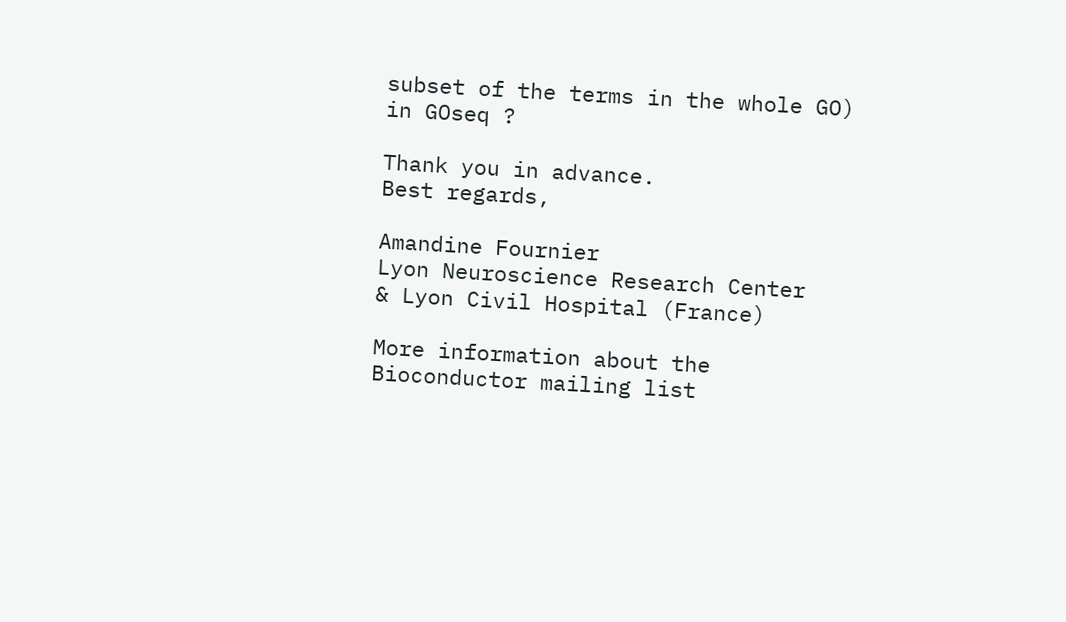subset of the terms in the whole GO) in GOseq ?

Thank you in advance.
Best regards,

Amandine Fournier
Lyon Neuroscience Research Center
& Lyon Civil Hospital (France)

More information about the Bioconductor mailing list